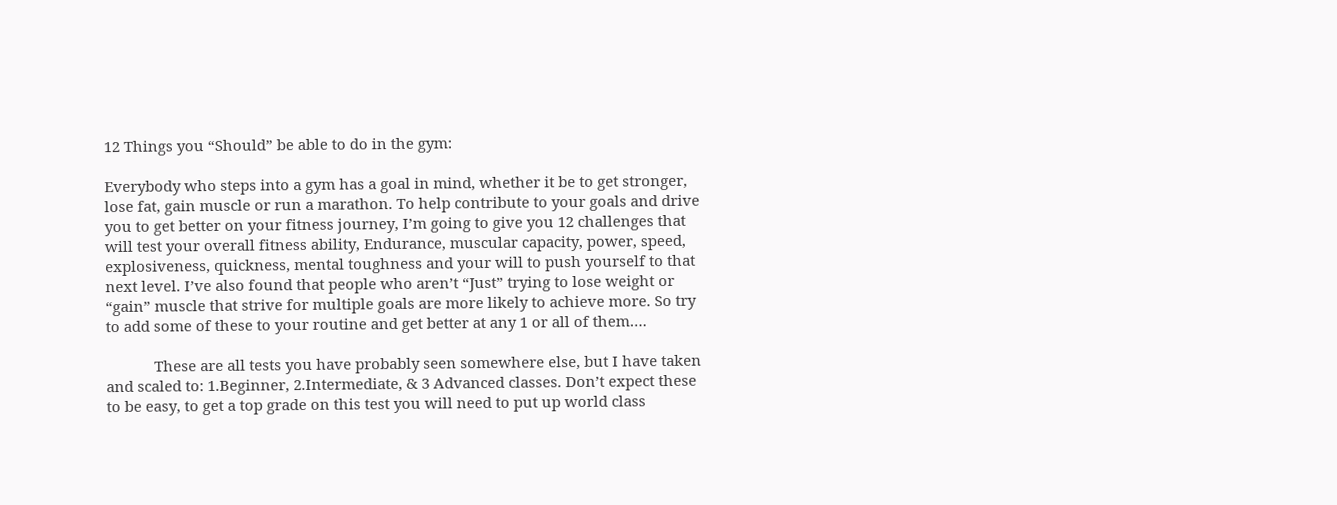12 Things you “Should” be able to do in the gym:

Everybody who steps into a gym has a goal in mind, whether it be to get stronger, lose fat, gain muscle or run a marathon. To help contribute to your goals and drive you to get better on your fitness journey, I’m going to give you 12 challenges that will test your overall fitness ability, Endurance, muscular capacity, power, speed, explosiveness, quickness, mental toughness and your will to push yourself to that next level. I’ve also found that people who aren’t “Just” trying to lose weight or “gain” muscle that strive for multiple goals are more likely to achieve more. So try to add some of these to your routine and get better at any 1 or all of them….

            These are all tests you have probably seen somewhere else, but I have taken and scaled to: 1.Beginner, 2.Intermediate, & 3 Advanced classes. Don’t expect these to be easy, to get a top grade on this test you will need to put up world class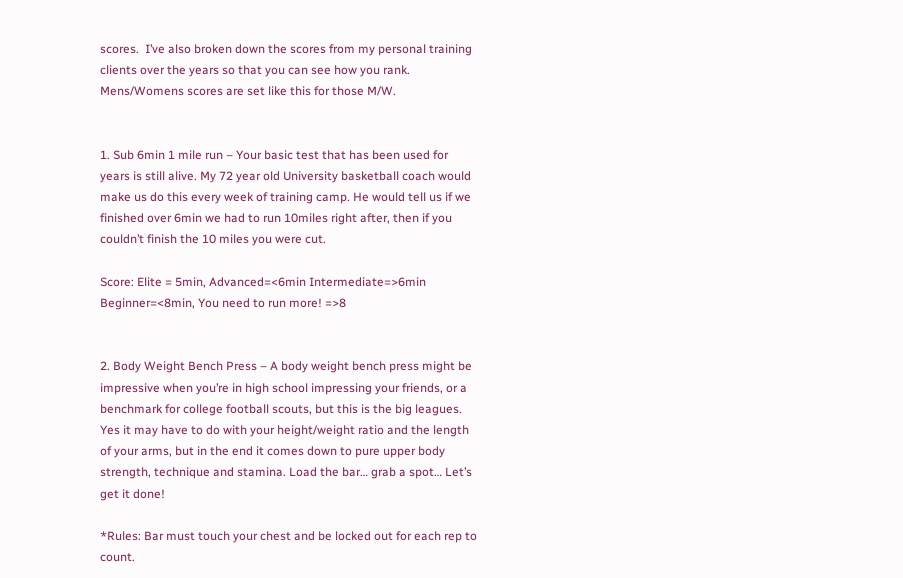scores.  I’ve also broken down the scores from my personal training clients over the years so that you can see how you rank. Mens/Womens scores are set like this for those M/W.


1. Sub 6min 1 mile run – Your basic test that has been used for years is still alive. My 72 year old University basketball coach would make us do this every week of training camp. He would tell us if we finished over 6min we had to run 10miles right after, then if you couldn’t finish the 10 miles you were cut.

Score: Elite = 5min, Advanced=<6min Intermediate=>6min Beginner=<8min, You need to run more! =>8


2. Body Weight Bench Press – A body weight bench press might be impressive when you’re in high school impressing your friends, or a benchmark for college football scouts, but this is the big leagues. Yes it may have to do with your height/weight ratio and the length of your arms, but in the end it comes down to pure upper body strength, technique and stamina. Load the bar… grab a spot… Let’s get it done!

*Rules: Bar must touch your chest and be locked out for each rep to count.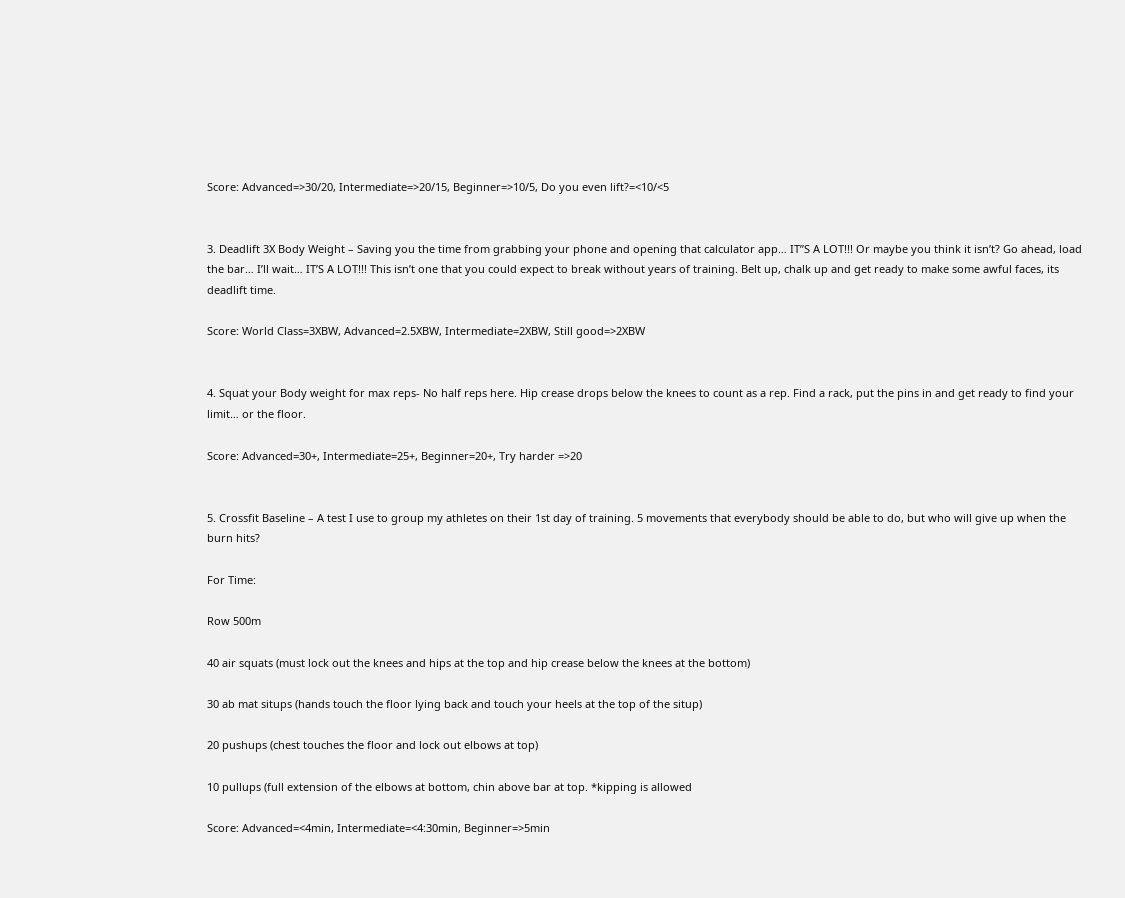Score: Advanced=>30/20, Intermediate=>20/15, Beginner=>10/5, Do you even lift?=<10/<5


3. Deadlift 3X Body Weight – Saving you the time from grabbing your phone and opening that calculator app… IT”S A LOT!!! Or maybe you think it isn’t? Go ahead, load the bar… I’ll wait… IT’S A LOT!!! This isn’t one that you could expect to break without years of training. Belt up, chalk up and get ready to make some awful faces, its deadlift time.

Score: World Class=3XBW, Advanced=2.5XBW, Intermediate=2XBW, Still good=>2XBW


4. Squat your Body weight for max reps- No half reps here. Hip crease drops below the knees to count as a rep. Find a rack, put the pins in and get ready to find your limit… or the floor.

Score: Advanced=30+, Intermediate=25+, Beginner=20+, Try harder =>20


5. Crossfit Baseline – A test I use to group my athletes on their 1st day of training. 5 movements that everybody should be able to do, but who will give up when the burn hits?

For Time:

Row 500m

40 air squats (must lock out the knees and hips at the top and hip crease below the knees at the bottom)

30 ab mat situps (hands touch the floor lying back and touch your heels at the top of the situp)

20 pushups (chest touches the floor and lock out elbows at top)

10 pullups (full extension of the elbows at bottom, chin above bar at top. *kipping is allowed

Score: Advanced=<4min, Intermediate=<4:30min, Beginner=>5min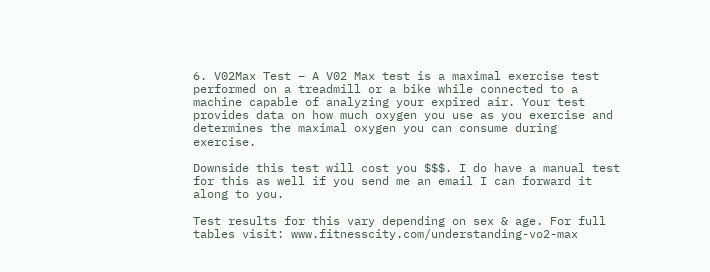6. V02Max Test – A V02 Max test is a maximal exercise test performed on a treadmill or a bike while connected to a machine capable of analyzing your expired air. Your test provides data on how much oxygen you use as you exercise and determines the maximal oxygen you can consume during exercise.

Downside this test will cost you $$$. I do have a manual test for this as well if you send me an email I can forward it along to you.

Test results for this vary depending on sex & age. For full tables visit: www.fitnesscity.com/understanding-vo2-max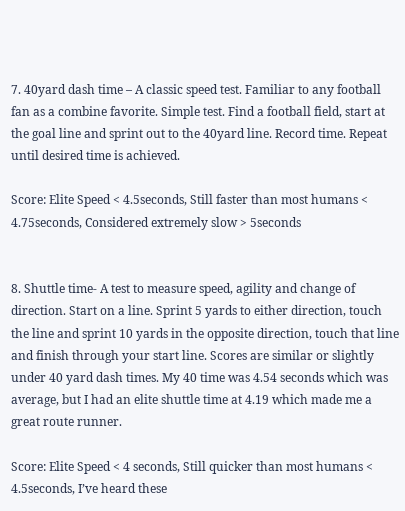7. 40yard dash time – A classic speed test. Familiar to any football fan as a combine favorite. Simple test. Find a football field, start at the goal line and sprint out to the 40yard line. Record time. Repeat until desired time is achieved.

Score: Elite Speed < 4.5seconds, Still faster than most humans < 4.75seconds, Considered extremely slow > 5seconds


8. Shuttle time- A test to measure speed, agility and change of direction. Start on a line. Sprint 5 yards to either direction, touch the line and sprint 10 yards in the opposite direction, touch that line and finish through your start line. Scores are similar or slightly under 40 yard dash times. My 40 time was 4.54 seconds which was average, but I had an elite shuttle time at 4.19 which made me a great route runner.

Score: Elite Speed < 4 seconds, Still quicker than most humans < 4.5seconds, I’ve heard these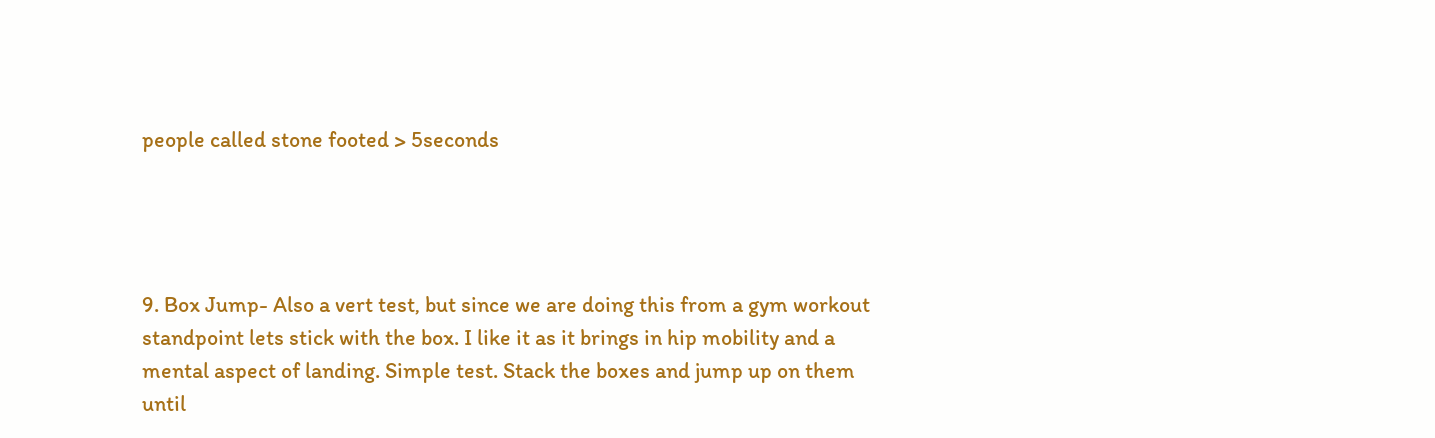people called stone footed > 5seconds




9. Box Jump- Also a vert test, but since we are doing this from a gym workout standpoint lets stick with the box. I like it as it brings in hip mobility and a mental aspect of landing. Simple test. Stack the boxes and jump up on them until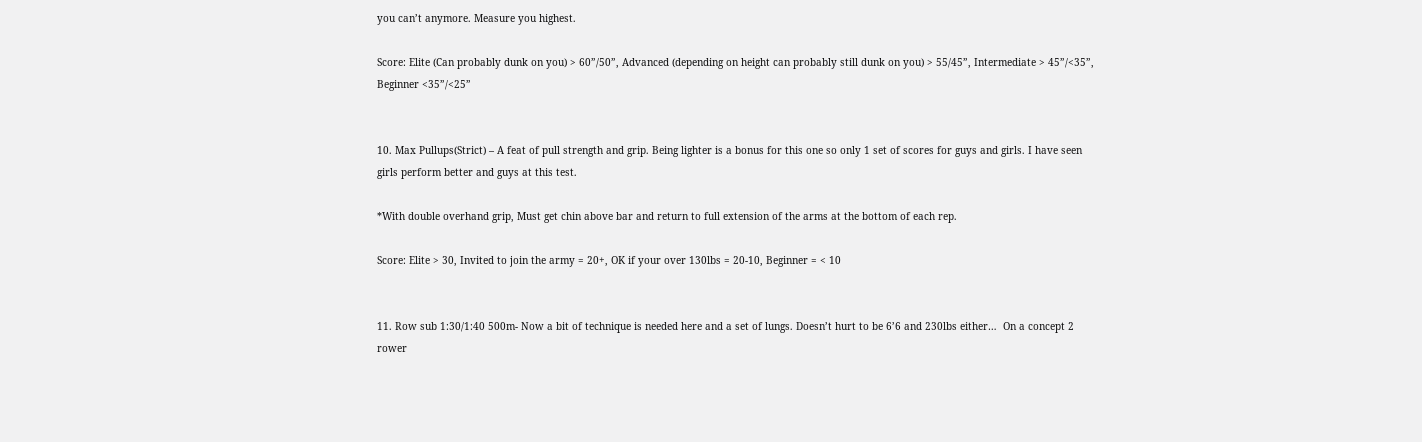you can’t anymore. Measure you highest.

Score: Elite (Can probably dunk on you) > 60”/50”, Advanced (depending on height can probably still dunk on you) > 55/45”, Intermediate > 45”/<35”, Beginner <35”/<25”


10. Max Pullups(Strict) – A feat of pull strength and grip. Being lighter is a bonus for this one so only 1 set of scores for guys and girls. I have seen girls perform better and guys at this test.

*With double overhand grip, Must get chin above bar and return to full extension of the arms at the bottom of each rep.

Score: Elite > 30, Invited to join the army = 20+, OK if your over 130lbs = 20-10, Beginner = < 10


11. Row sub 1:30/1:40 500m- Now a bit of technique is needed here and a set of lungs. Doesn’t hurt to be 6’6 and 230lbs either…  On a concept 2 rower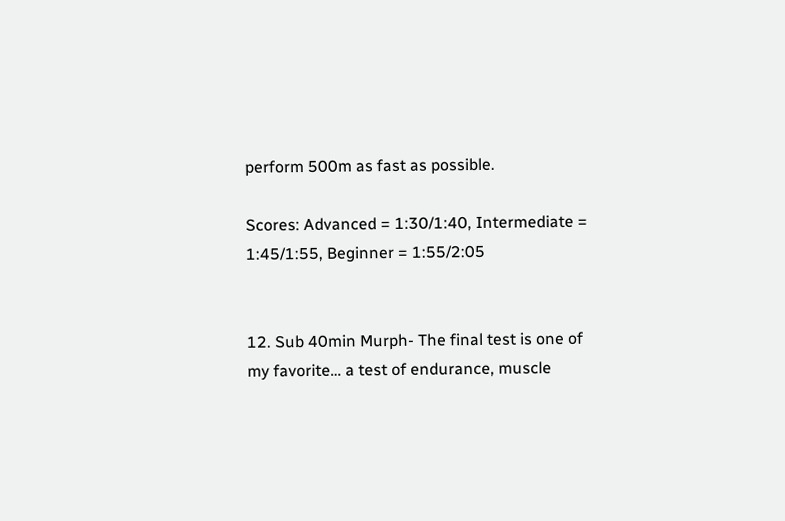perform 500m as fast as possible.

Scores: Advanced = 1:30/1:40, Intermediate = 1:45/1:55, Beginner = 1:55/2:05


12. Sub 40min Murph- The final test is one of my favorite… a test of endurance, muscle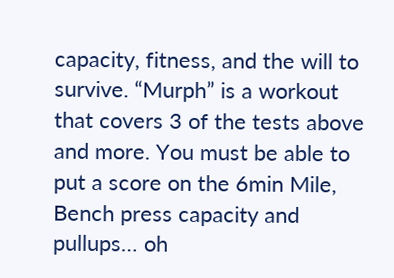capacity, fitness, and the will to survive. “Murph” is a workout that covers 3 of the tests above and more. You must be able to put a score on the 6min Mile, Bench press capacity and pullups… oh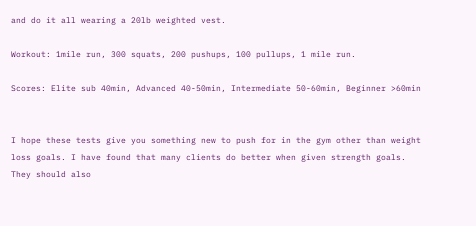and do it all wearing a 20lb weighted vest.

Workout: 1mile run, 300 squats, 200 pushups, 100 pullups, 1 mile run.

Scores: Elite sub 40min, Advanced 40-50min, Intermediate 50-60min, Beginner >60min


I hope these tests give you something new to push for in the gym other than weight loss goals. I have found that many clients do better when given strength goals. They should also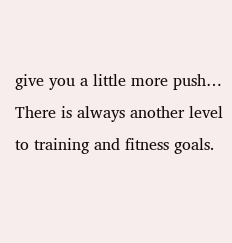give you a little more push… There is always another level to training and fitness goals.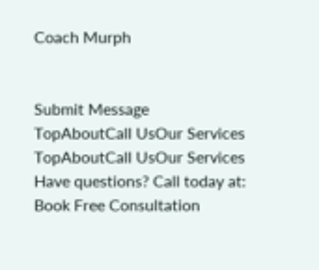Coach Murph


Submit Message
TopAboutCall UsOur Services
TopAboutCall UsOur Services
Have questions? Call today at:
Book Free Consultation